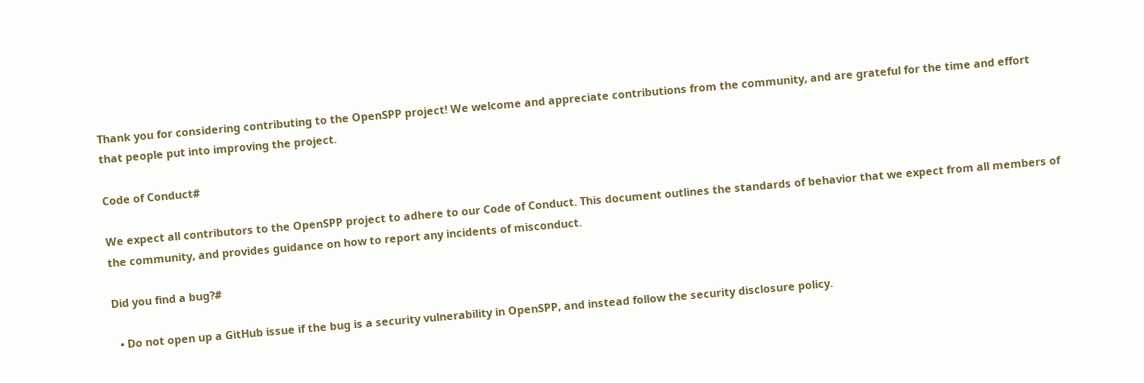Thank you for considering contributing to the OpenSPP project! We welcome and appreciate contributions from the community, and are grateful for the time and effort that people put into improving the project.

Code of Conduct#

We expect all contributors to the OpenSPP project to adhere to our Code of Conduct. This document outlines the standards of behavior that we expect from all members of the community, and provides guidance on how to report any incidents of misconduct.

Did you find a bug?#

  • Do not open up a GitHub issue if the bug is a security vulnerability in OpenSPP, and instead follow the security disclosure policy.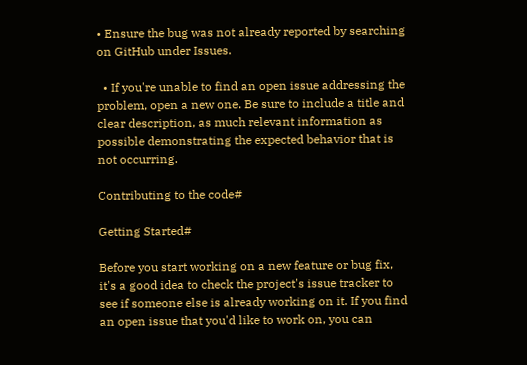• Ensure the bug was not already reported by searching on GitHub under Issues.

  • If you're unable to find an open issue addressing the problem, open a new one. Be sure to include a title and clear description, as much relevant information as possible demonstrating the expected behavior that is not occurring.

Contributing to the code#

Getting Started#

Before you start working on a new feature or bug fix, it's a good idea to check the project's issue tracker to see if someone else is already working on it. If you find an open issue that you'd like to work on, you can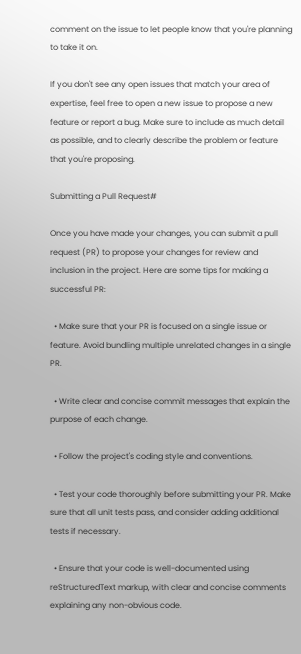comment on the issue to let people know that you're planning to take it on.

If you don't see any open issues that match your area of expertise, feel free to open a new issue to propose a new feature or report a bug. Make sure to include as much detail as possible, and to clearly describe the problem or feature that you're proposing.

Submitting a Pull Request#

Once you have made your changes, you can submit a pull request (PR) to propose your changes for review and inclusion in the project. Here are some tips for making a successful PR:

  • Make sure that your PR is focused on a single issue or feature. Avoid bundling multiple unrelated changes in a single PR.

  • Write clear and concise commit messages that explain the purpose of each change.

  • Follow the project's coding style and conventions.

  • Test your code thoroughly before submitting your PR. Make sure that all unit tests pass, and consider adding additional tests if necessary.

  • Ensure that your code is well-documented using reStructuredText markup, with clear and concise comments explaining any non-obvious code.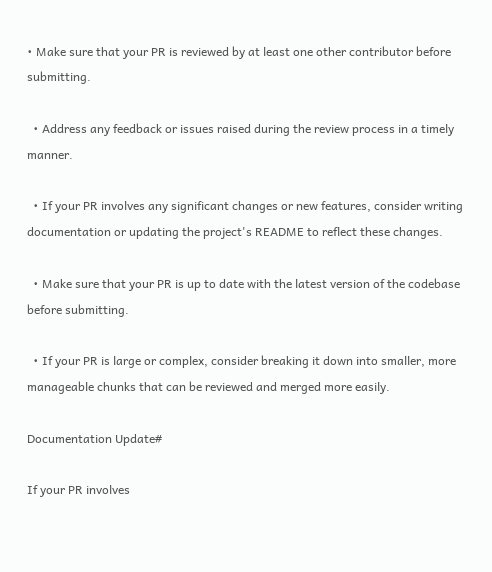• Make sure that your PR is reviewed by at least one other contributor before submitting.

  • Address any feedback or issues raised during the review process in a timely manner.

  • If your PR involves any significant changes or new features, consider writing documentation or updating the project's README to reflect these changes.

  • Make sure that your PR is up to date with the latest version of the codebase before submitting.

  • If your PR is large or complex, consider breaking it down into smaller, more manageable chunks that can be reviewed and merged more easily.

Documentation Update#

If your PR involves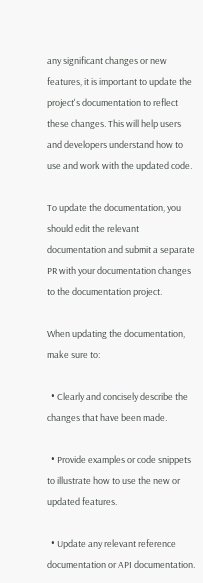any significant changes or new features, it is important to update the project's documentation to reflect these changes. This will help users and developers understand how to use and work with the updated code.

To update the documentation, you should edit the relevant documentation and submit a separate PR with your documentation changes to the documentation project.

When updating the documentation, make sure to:

  • Clearly and concisely describe the changes that have been made.

  • Provide examples or code snippets to illustrate how to use the new or updated features.

  • Update any relevant reference documentation or API documentation.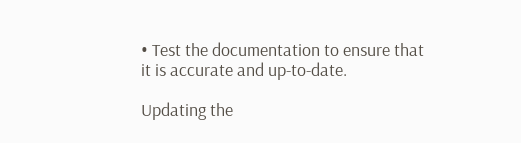• Test the documentation to ensure that it is accurate and up-to-date.

Updating the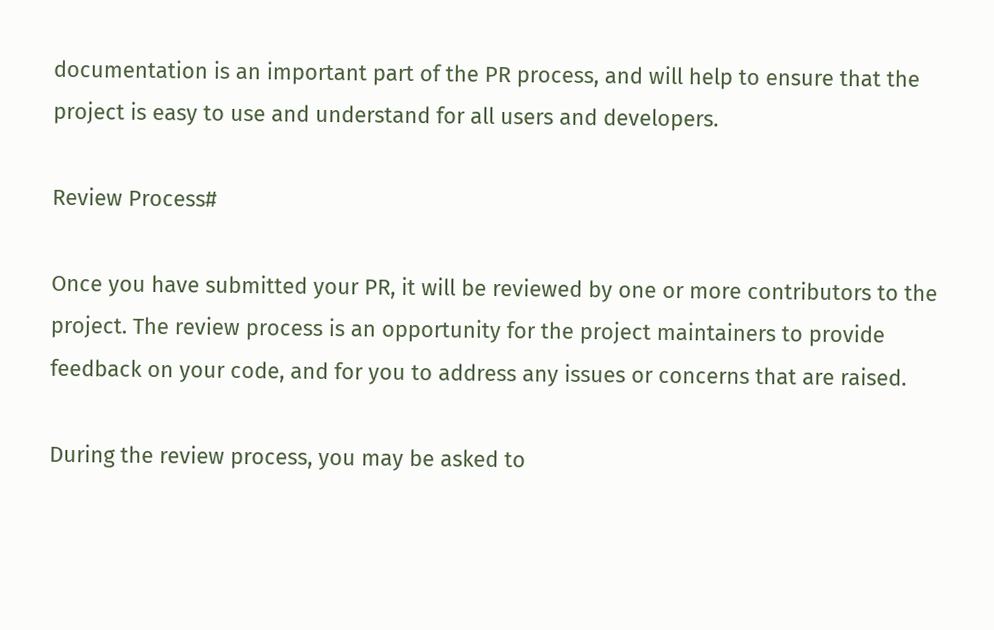documentation is an important part of the PR process, and will help to ensure that the project is easy to use and understand for all users and developers.

Review Process#

Once you have submitted your PR, it will be reviewed by one or more contributors to the project. The review process is an opportunity for the project maintainers to provide feedback on your code, and for you to address any issues or concerns that are raised.

During the review process, you may be asked to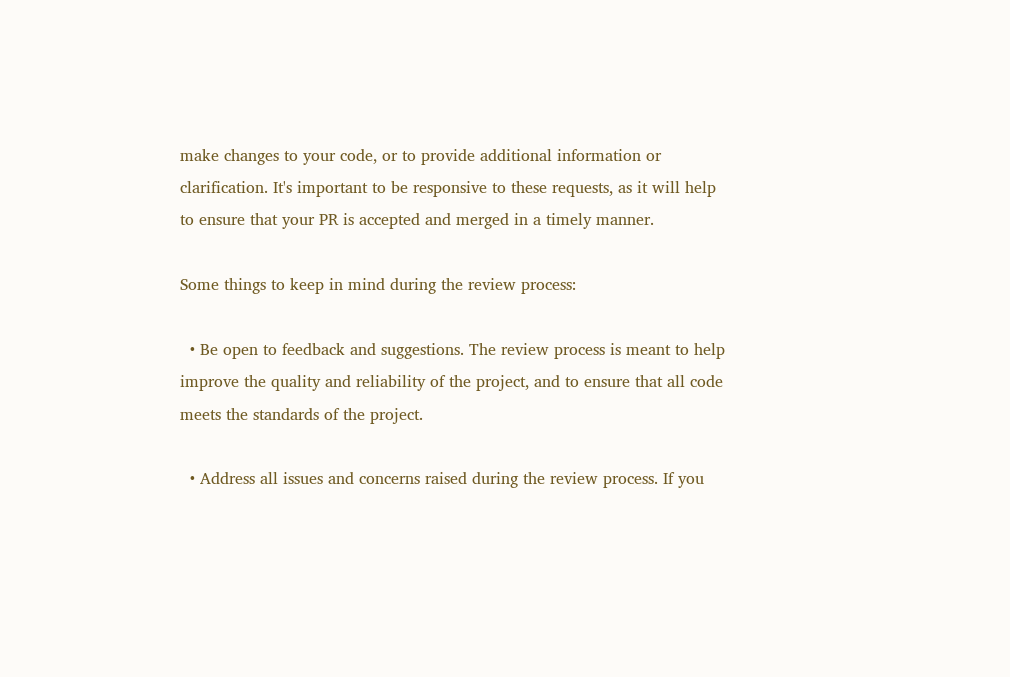make changes to your code, or to provide additional information or clarification. It's important to be responsive to these requests, as it will help to ensure that your PR is accepted and merged in a timely manner.

Some things to keep in mind during the review process:

  • Be open to feedback and suggestions. The review process is meant to help improve the quality and reliability of the project, and to ensure that all code meets the standards of the project.

  • Address all issues and concerns raised during the review process. If you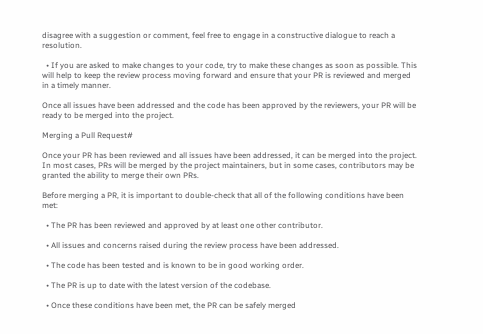disagree with a suggestion or comment, feel free to engage in a constructive dialogue to reach a resolution.

  • If you are asked to make changes to your code, try to make these changes as soon as possible. This will help to keep the review process moving forward and ensure that your PR is reviewed and merged in a timely manner.

Once all issues have been addressed and the code has been approved by the reviewers, your PR will be ready to be merged into the project.

Merging a Pull Request#

Once your PR has been reviewed and all issues have been addressed, it can be merged into the project. In most cases, PRs will be merged by the project maintainers, but in some cases, contributors may be granted the ability to merge their own PRs.

Before merging a PR, it is important to double-check that all of the following conditions have been met:

  • The PR has been reviewed and approved by at least one other contributor.

  • All issues and concerns raised during the review process have been addressed.

  • The code has been tested and is known to be in good working order.

  • The PR is up to date with the latest version of the codebase.

  • Once these conditions have been met, the PR can be safely merged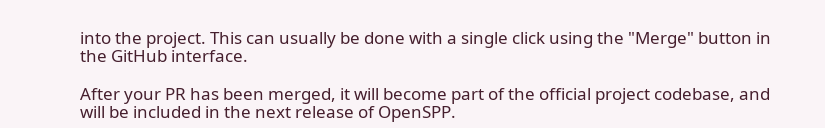into the project. This can usually be done with a single click using the "Merge" button in the GitHub interface.

After your PR has been merged, it will become part of the official project codebase, and will be included in the next release of OpenSPP.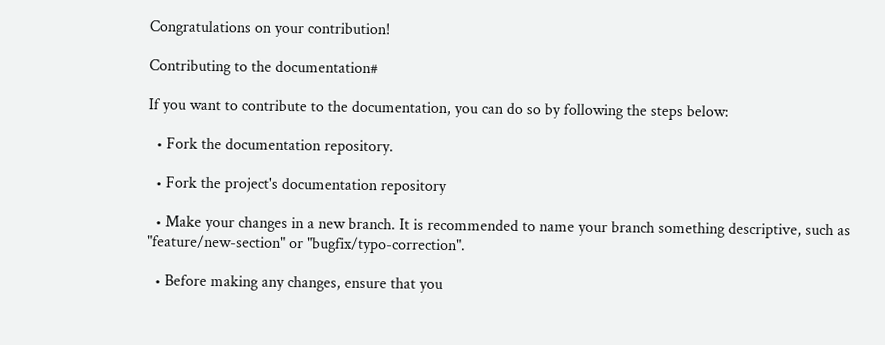Congratulations on your contribution!

Contributing to the documentation#

If you want to contribute to the documentation, you can do so by following the steps below:

  • Fork the documentation repository.

  • Fork the project's documentation repository

  • Make your changes in a new branch. It is recommended to name your branch something descriptive, such as "feature/new-section" or "bugfix/typo-correction".

  • Before making any changes, ensure that you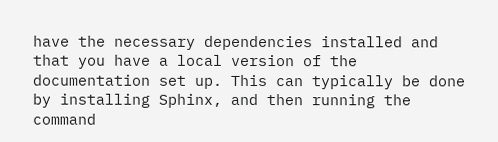have the necessary dependencies installed and that you have a local version of the documentation set up. This can typically be done by installing Sphinx, and then running the command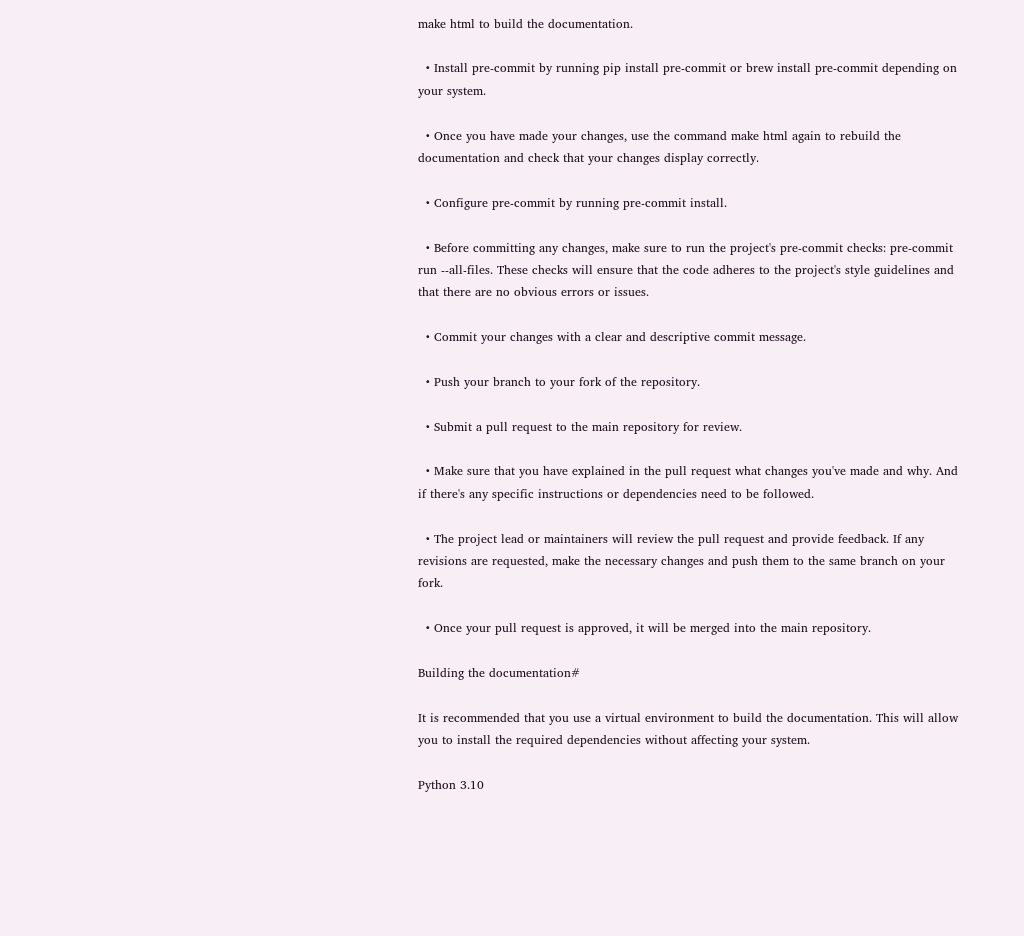make html to build the documentation.

  • Install pre-commit by running pip install pre-commit or brew install pre-commit depending on your system.

  • Once you have made your changes, use the command make html again to rebuild the documentation and check that your changes display correctly.

  • Configure pre-commit by running pre-commit install.

  • Before committing any changes, make sure to run the project's pre-commit checks: pre-commit run --all-files. These checks will ensure that the code adheres to the project's style guidelines and that there are no obvious errors or issues.

  • Commit your changes with a clear and descriptive commit message.

  • Push your branch to your fork of the repository.

  • Submit a pull request to the main repository for review.

  • Make sure that you have explained in the pull request what changes you've made and why. And if there's any specific instructions or dependencies need to be followed.

  • The project lead or maintainers will review the pull request and provide feedback. If any revisions are requested, make the necessary changes and push them to the same branch on your fork.

  • Once your pull request is approved, it will be merged into the main repository.

Building the documentation#

It is recommended that you use a virtual environment to build the documentation. This will allow you to install the required dependencies without affecting your system.

Python 3.10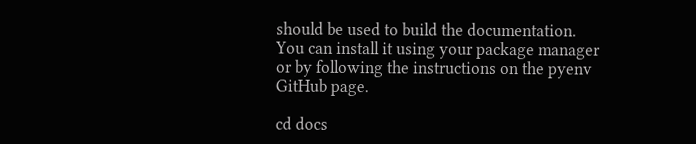should be used to build the documentation. You can install it using your package manager or by following the instructions on the pyenv GitHub page.

cd docs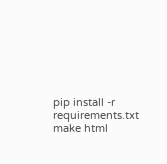pip install -r requirements.txt
make html